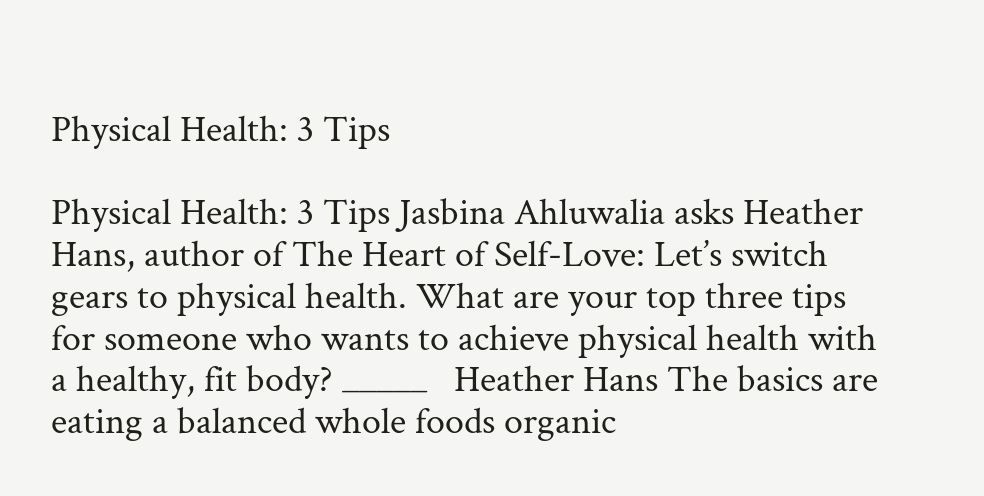Physical Health: 3 Tips

Physical Health: 3 Tips Jasbina Ahluwalia asks Heather Hans, author of The Heart of Self-Love: Let’s switch gears to physical health. What are your top three tips for someone who wants to achieve physical health with a healthy, fit body? _____   Heather Hans The basics are eating a balanced whole foods organic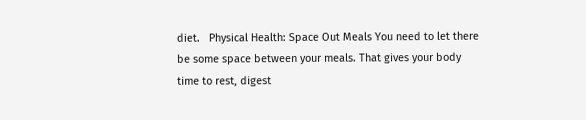diet.   Physical Health: Space Out Meals You need to let there be some space between your meals. That gives your body time to rest, digest